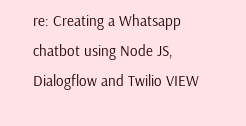re: Creating a Whatsapp chatbot using Node JS, Dialogflow and Twilio VIEW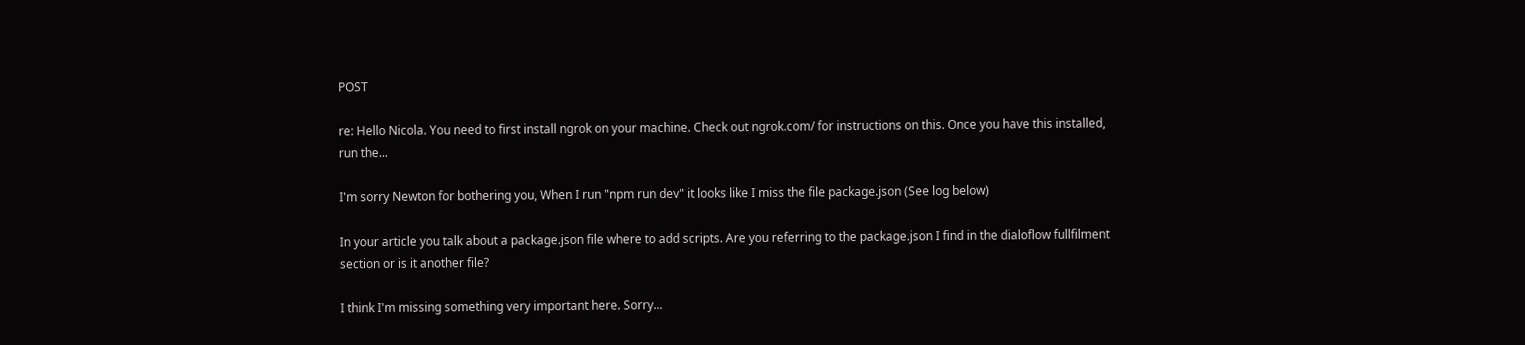POST

re: Hello Nicola. You need to first install ngrok on your machine. Check out ngrok.com/ for instructions on this. Once you have this installed, run the...

I'm sorry Newton for bothering you, When I run "npm run dev" it looks like I miss the file package.json (See log below)

In your article you talk about a package.json file where to add scripts. Are you referring to the package.json I find in the dialoflow fullfilment section or is it another file?

I think I'm missing something very important here. Sorry...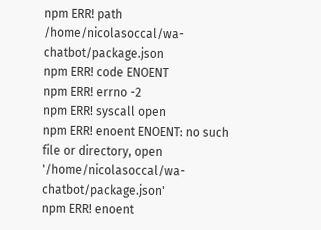npm ERR! path /home/nicolasoccal/wa-chatbot/package.json
npm ERR! code ENOENT
npm ERR! errno -2
npm ERR! syscall open
npm ERR! enoent ENOENT: no such file or directory, open '/home/nicolasoccal/wa-chatbot/package.json'
npm ERR! enoent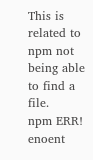This is related to npm not being able to find a file.
npm ERR! enoent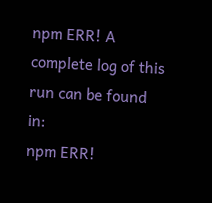npm ERR! A complete log of this run can be found in:
npm ERR!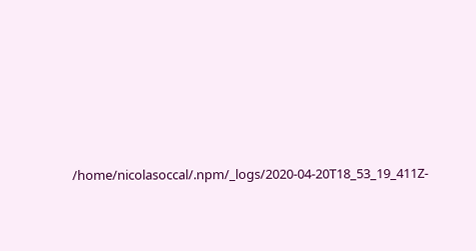/home/nicolasoccal/.npm/_logs/2020-04-20T18_53_19_411Z-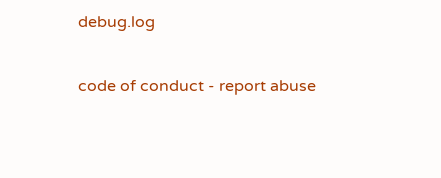debug.log

code of conduct - report abuse